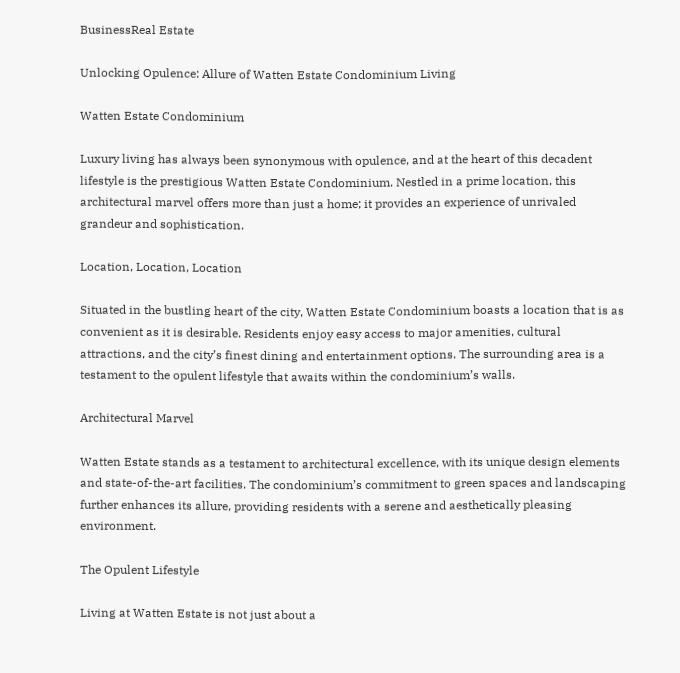BusinessReal Estate

Unlocking Opulence: Allure of Watten Estate Condominium Living

Watten Estate Condominium

Luxury living has always been synonymous with opulence, and at the heart of this decadent lifestyle is the prestigious Watten Estate Condominium. Nestled in a prime location, this architectural marvel offers more than just a home; it provides an experience of unrivaled grandeur and sophistication.

Location, Location, Location

Situated in the bustling heart of the city, Watten Estate Condominium boasts a location that is as convenient as it is desirable. Residents enjoy easy access to major amenities, cultural attractions, and the city’s finest dining and entertainment options. The surrounding area is a testament to the opulent lifestyle that awaits within the condominium’s walls.

Architectural Marvel

Watten Estate stands as a testament to architectural excellence, with its unique design elements and state-of-the-art facilities. The condominium’s commitment to green spaces and landscaping further enhances its allure, providing residents with a serene and aesthetically pleasing environment.

The Opulent Lifestyle

Living at Watten Estate is not just about a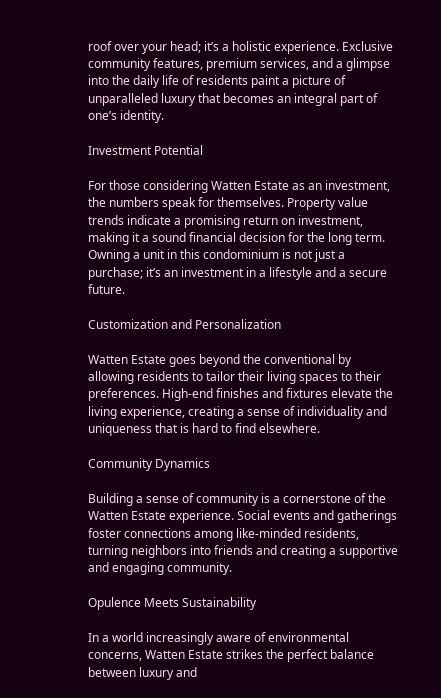roof over your head; it’s a holistic experience. Exclusive community features, premium services, and a glimpse into the daily life of residents paint a picture of unparalleled luxury that becomes an integral part of one’s identity.

Investment Potential

For those considering Watten Estate as an investment, the numbers speak for themselves. Property value trends indicate a promising return on investment, making it a sound financial decision for the long term. Owning a unit in this condominium is not just a purchase; it’s an investment in a lifestyle and a secure future.

Customization and Personalization

Watten Estate goes beyond the conventional by allowing residents to tailor their living spaces to their preferences. High-end finishes and fixtures elevate the living experience, creating a sense of individuality and uniqueness that is hard to find elsewhere.

Community Dynamics

Building a sense of community is a cornerstone of the Watten Estate experience. Social events and gatherings foster connections among like-minded residents, turning neighbors into friends and creating a supportive and engaging community.

Opulence Meets Sustainability

In a world increasingly aware of environmental concerns, Watten Estate strikes the perfect balance between luxury and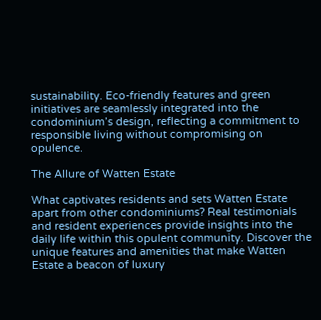sustainability. Eco-friendly features and green initiatives are seamlessly integrated into the condominium’s design, reflecting a commitment to responsible living without compromising on opulence.

The Allure of Watten Estate

What captivates residents and sets Watten Estate apart from other condominiums? Real testimonials and resident experiences provide insights into the daily life within this opulent community. Discover the unique features and amenities that make Watten Estate a beacon of luxury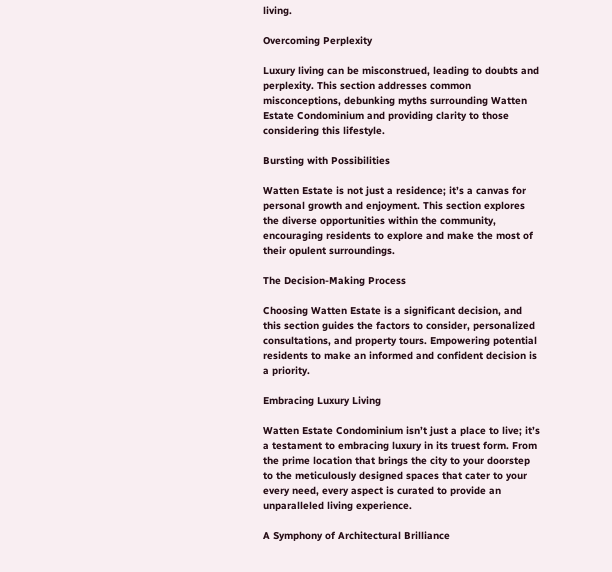living.

Overcoming Perplexity

Luxury living can be misconstrued, leading to doubts and perplexity. This section addresses common misconceptions, debunking myths surrounding Watten Estate Condominium and providing clarity to those considering this lifestyle.

Bursting with Possibilities

Watten Estate is not just a residence; it’s a canvas for personal growth and enjoyment. This section explores the diverse opportunities within the community, encouraging residents to explore and make the most of their opulent surroundings.

The Decision-Making Process

Choosing Watten Estate is a significant decision, and this section guides the factors to consider, personalized consultations, and property tours. Empowering potential residents to make an informed and confident decision is a priority.

Embracing Luxury Living

Watten Estate Condominium isn’t just a place to live; it’s a testament to embracing luxury in its truest form. From the prime location that brings the city to your doorstep to the meticulously designed spaces that cater to your every need, every aspect is curated to provide an unparalleled living experience.

A Symphony of Architectural Brilliance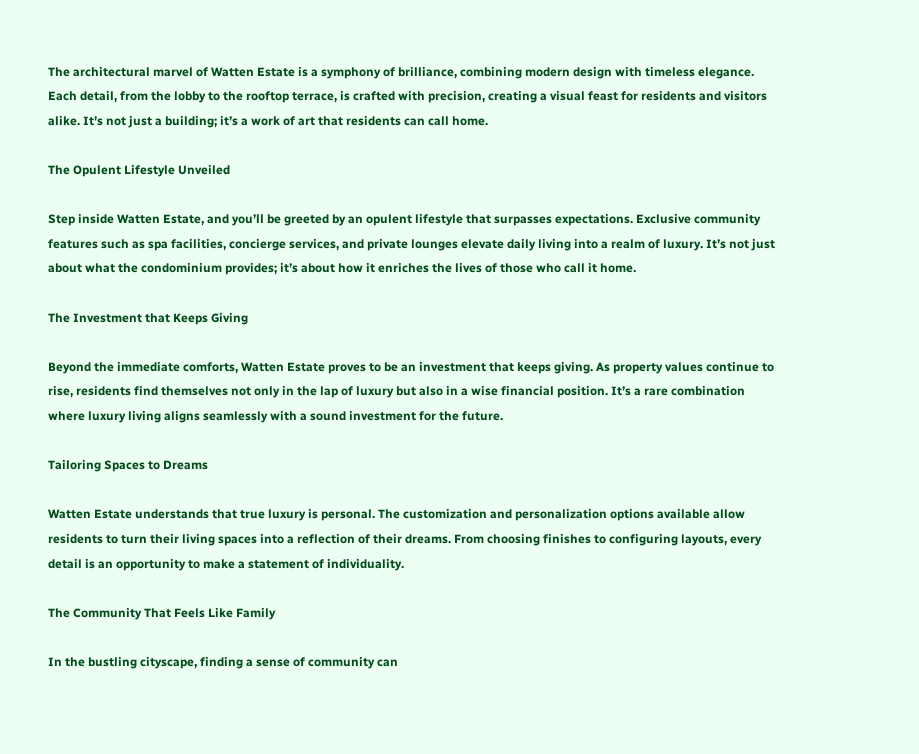The architectural marvel of Watten Estate is a symphony of brilliance, combining modern design with timeless elegance. Each detail, from the lobby to the rooftop terrace, is crafted with precision, creating a visual feast for residents and visitors alike. It’s not just a building; it’s a work of art that residents can call home.

The Opulent Lifestyle Unveiled

Step inside Watten Estate, and you’ll be greeted by an opulent lifestyle that surpasses expectations. Exclusive community features such as spa facilities, concierge services, and private lounges elevate daily living into a realm of luxury. It’s not just about what the condominium provides; it’s about how it enriches the lives of those who call it home.

The Investment that Keeps Giving

Beyond the immediate comforts, Watten Estate proves to be an investment that keeps giving. As property values continue to rise, residents find themselves not only in the lap of luxury but also in a wise financial position. It’s a rare combination where luxury living aligns seamlessly with a sound investment for the future.

Tailoring Spaces to Dreams

Watten Estate understands that true luxury is personal. The customization and personalization options available allow residents to turn their living spaces into a reflection of their dreams. From choosing finishes to configuring layouts, every detail is an opportunity to make a statement of individuality.

The Community That Feels Like Family

In the bustling cityscape, finding a sense of community can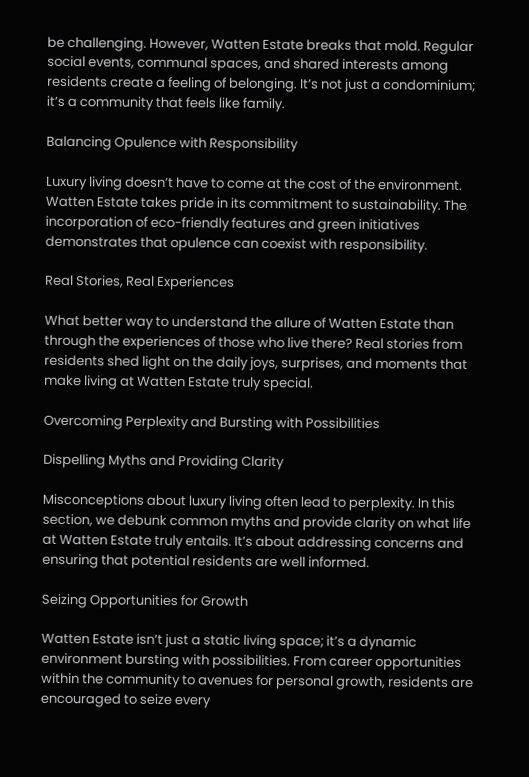be challenging. However, Watten Estate breaks that mold. Regular social events, communal spaces, and shared interests among residents create a feeling of belonging. It’s not just a condominium; it’s a community that feels like family.

Balancing Opulence with Responsibility

Luxury living doesn’t have to come at the cost of the environment. Watten Estate takes pride in its commitment to sustainability. The incorporation of eco-friendly features and green initiatives demonstrates that opulence can coexist with responsibility.

Real Stories, Real Experiences

What better way to understand the allure of Watten Estate than through the experiences of those who live there? Real stories from residents shed light on the daily joys, surprises, and moments that make living at Watten Estate truly special.

Overcoming Perplexity and Bursting with Possibilities

Dispelling Myths and Providing Clarity

Misconceptions about luxury living often lead to perplexity. In this section, we debunk common myths and provide clarity on what life at Watten Estate truly entails. It’s about addressing concerns and ensuring that potential residents are well informed.

Seizing Opportunities for Growth

Watten Estate isn’t just a static living space; it’s a dynamic environment bursting with possibilities. From career opportunities within the community to avenues for personal growth, residents are encouraged to seize every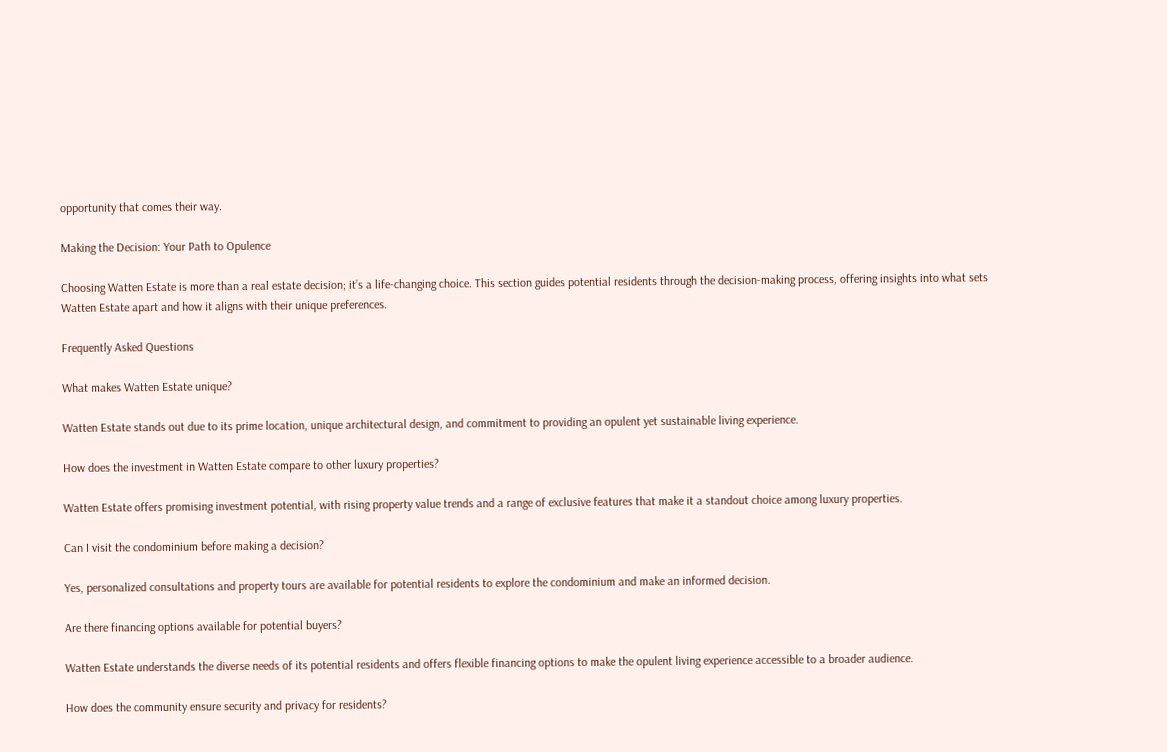opportunity that comes their way.

Making the Decision: Your Path to Opulence

Choosing Watten Estate is more than a real estate decision; it’s a life-changing choice. This section guides potential residents through the decision-making process, offering insights into what sets Watten Estate apart and how it aligns with their unique preferences.

Frequently Asked Questions

What makes Watten Estate unique?

Watten Estate stands out due to its prime location, unique architectural design, and commitment to providing an opulent yet sustainable living experience.

How does the investment in Watten Estate compare to other luxury properties?

Watten Estate offers promising investment potential, with rising property value trends and a range of exclusive features that make it a standout choice among luxury properties.

Can I visit the condominium before making a decision?

Yes, personalized consultations and property tours are available for potential residents to explore the condominium and make an informed decision.

Are there financing options available for potential buyers?

Watten Estate understands the diverse needs of its potential residents and offers flexible financing options to make the opulent living experience accessible to a broader audience.

How does the community ensure security and privacy for residents?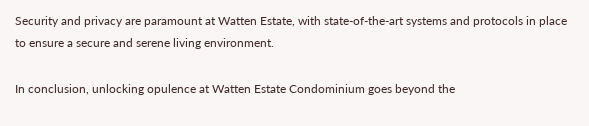Security and privacy are paramount at Watten Estate, with state-of-the-art systems and protocols in place to ensure a secure and serene living environment.

In conclusion, unlocking opulence at Watten Estate Condominium goes beyond the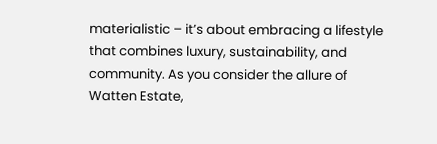materialistic – it’s about embracing a lifestyle that combines luxury, sustainability, and community. As you consider the allure of Watten Estate,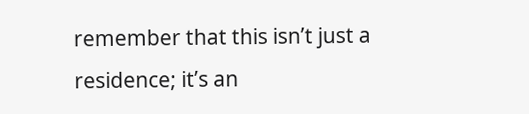remember that this isn’t just a residence; it’s an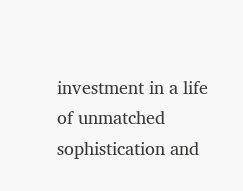investment in a life of unmatched sophistication and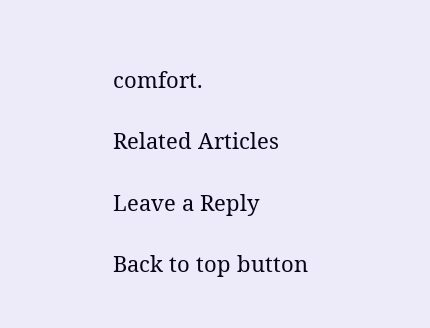comfort.

Related Articles

Leave a Reply

Back to top button